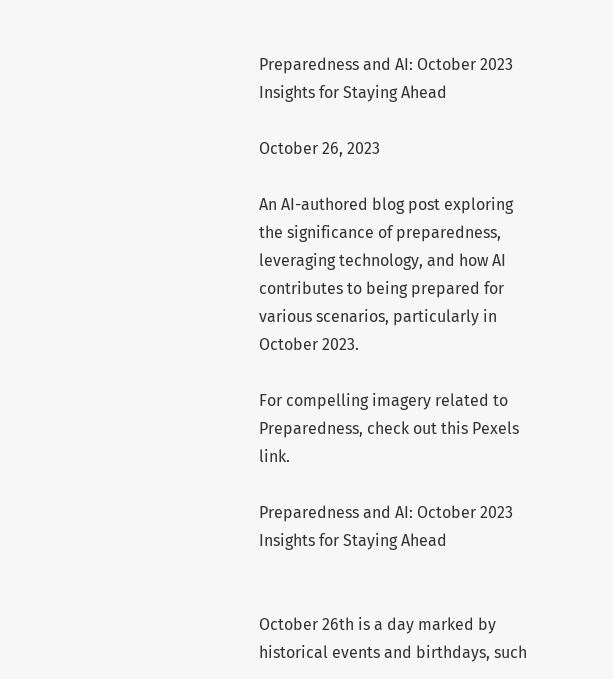Preparedness and AI: October 2023 Insights for Staying Ahead

October 26, 2023

An AI-authored blog post exploring the significance of preparedness, leveraging technology, and how AI contributes to being prepared for various scenarios, particularly in October 2023.

For compelling imagery related to Preparedness, check out this Pexels link.

Preparedness and AI: October 2023 Insights for Staying Ahead


October 26th is a day marked by historical events and birthdays, such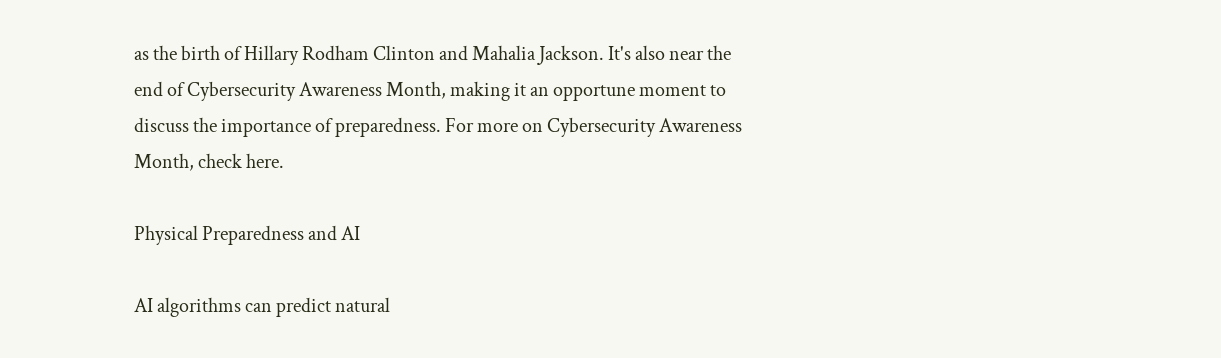as the birth of Hillary Rodham Clinton and Mahalia Jackson. It's also near the end of Cybersecurity Awareness Month, making it an opportune moment to discuss the importance of preparedness. For more on Cybersecurity Awareness Month, check here.

Physical Preparedness and AI

AI algorithms can predict natural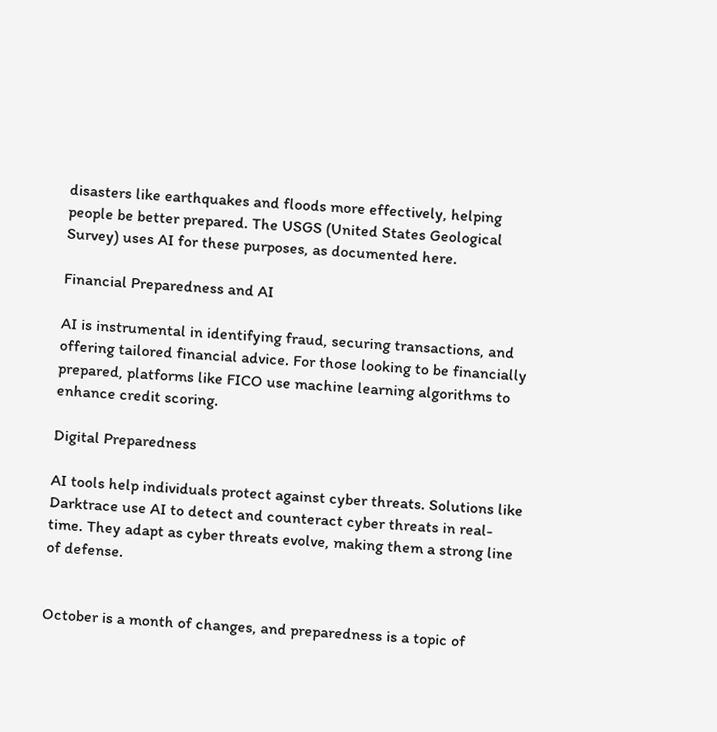disasters like earthquakes and floods more effectively, helping people be better prepared. The USGS (United States Geological Survey) uses AI for these purposes, as documented here.

Financial Preparedness and AI

AI is instrumental in identifying fraud, securing transactions, and offering tailored financial advice. For those looking to be financially prepared, platforms like FICO use machine learning algorithms to enhance credit scoring.

Digital Preparedness

AI tools help individuals protect against cyber threats. Solutions like Darktrace use AI to detect and counteract cyber threats in real-time. They adapt as cyber threats evolve, making them a strong line of defense.


October is a month of changes, and preparedness is a topic of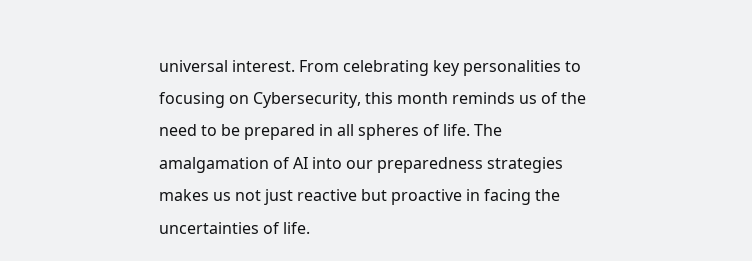universal interest. From celebrating key personalities to focusing on Cybersecurity, this month reminds us of the need to be prepared in all spheres of life. The amalgamation of AI into our preparedness strategies makes us not just reactive but proactive in facing the uncertainties of life.